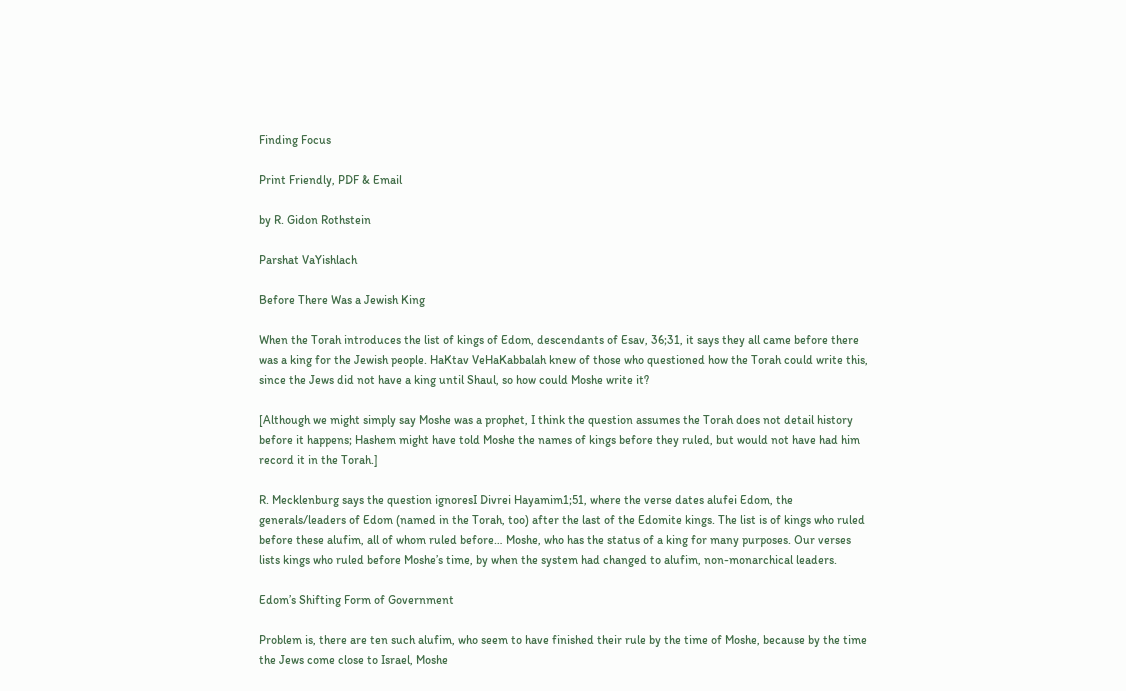Finding Focus

Print Friendly, PDF & Email

by R. Gidon Rothstein

Parshat VaYishlach

Before There Was a Jewish King

When the Torah introduces the list of kings of Edom, descendants of Esav, 36;31, it says they all came before there was a king for the Jewish people. HaKtav VeHaKabbalah knew of those who questioned how the Torah could write this, since the Jews did not have a king until Shaul, so how could Moshe write it?

[Although we might simply say Moshe was a prophet, I think the question assumes the Torah does not detail history before it happens; Hashem might have told Moshe the names of kings before they ruled, but would not have had him record it in the Torah.]

R. Mecklenburg says the question ignoresI Divrei Hayamim1;51, where the verse dates alufei Edom, the generals/leaders of Edom (named in the Torah, too) after the last of the Edomite kings. The list is of kings who ruled before these alufim, all of whom ruled before… Moshe, who has the status of a king for many purposes. Our verses lists kings who ruled before Moshe’s time, by when the system had changed to alufim, non-monarchical leaders.

Edom’s Shifting Form of Government

Problem is, there are ten such alufim, who seem to have finished their rule by the time of Moshe, because by the time the Jews come close to Israel, Moshe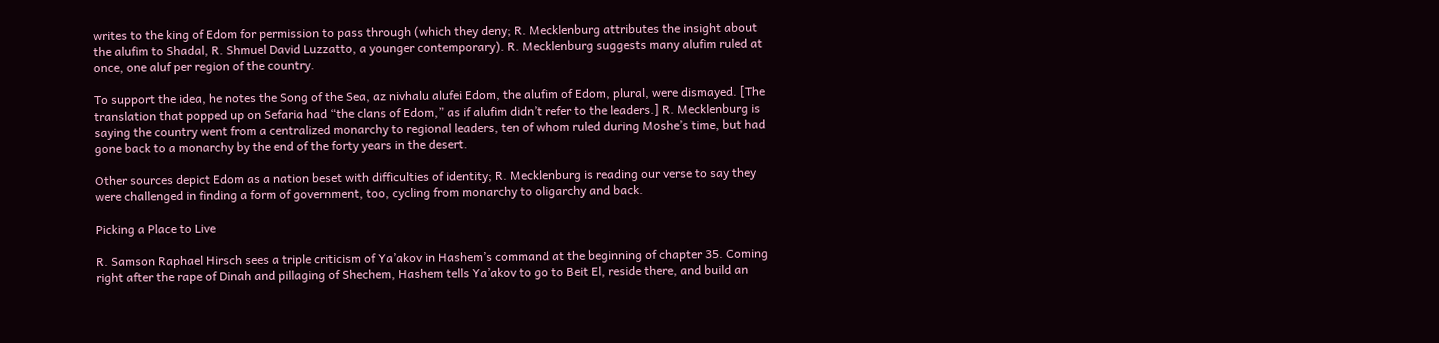writes to the king of Edom for permission to pass through (which they deny; R. Mecklenburg attributes the insight about the alufim to Shadal, R. Shmuel David Luzzatto, a younger contemporary). R. Mecklenburg suggests many alufim ruled at once, one aluf per region of the country.

To support the idea, he notes the Song of the Sea, az nivhalu alufei Edom, the alufim of Edom, plural, were dismayed. [The translation that popped up on Sefaria had “the clans of Edom,” as if alufim didn’t refer to the leaders.] R. Mecklenburg is saying the country went from a centralized monarchy to regional leaders, ten of whom ruled during Moshe’s time, but had gone back to a monarchy by the end of the forty years in the desert.

Other sources depict Edom as a nation beset with difficulties of identity; R. Mecklenburg is reading our verse to say they were challenged in finding a form of government, too, cycling from monarchy to oligarchy and back.

Picking a Place to Live

R. Samson Raphael Hirsch sees a triple criticism of Ya’akov in Hashem’s command at the beginning of chapter 35. Coming right after the rape of Dinah and pillaging of Shechem, Hashem tells Ya’akov to go to Beit El, reside there, and build an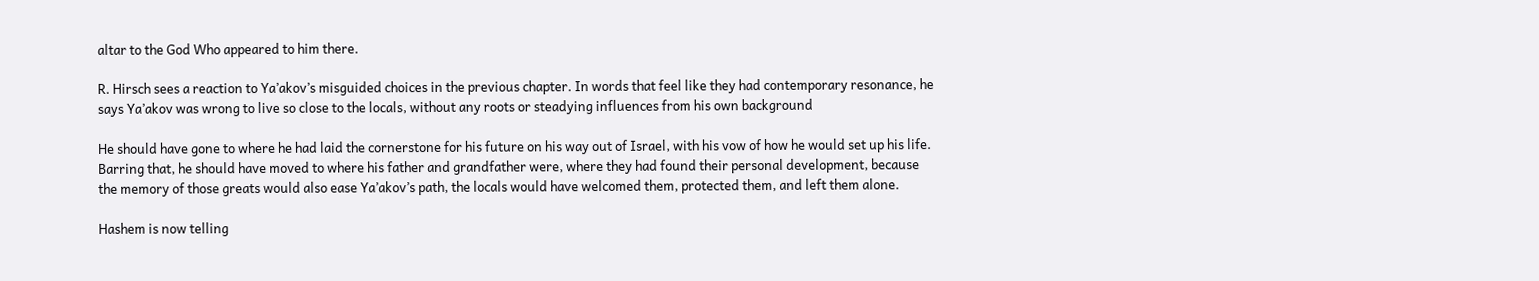altar to the God Who appeared to him there.

R. Hirsch sees a reaction to Ya’akov’s misguided choices in the previous chapter. In words that feel like they had contemporary resonance, he says Ya’akov was wrong to live so close to the locals, without any roots or steadying influences from his own background

He should have gone to where he had laid the cornerstone for his future on his way out of Israel, with his vow of how he would set up his life.  Barring that, he should have moved to where his father and grandfather were, where they had found their personal development, because the memory of those greats would also ease Ya’akov’s path, the locals would have welcomed them, protected them, and left them alone.

Hashem is now telling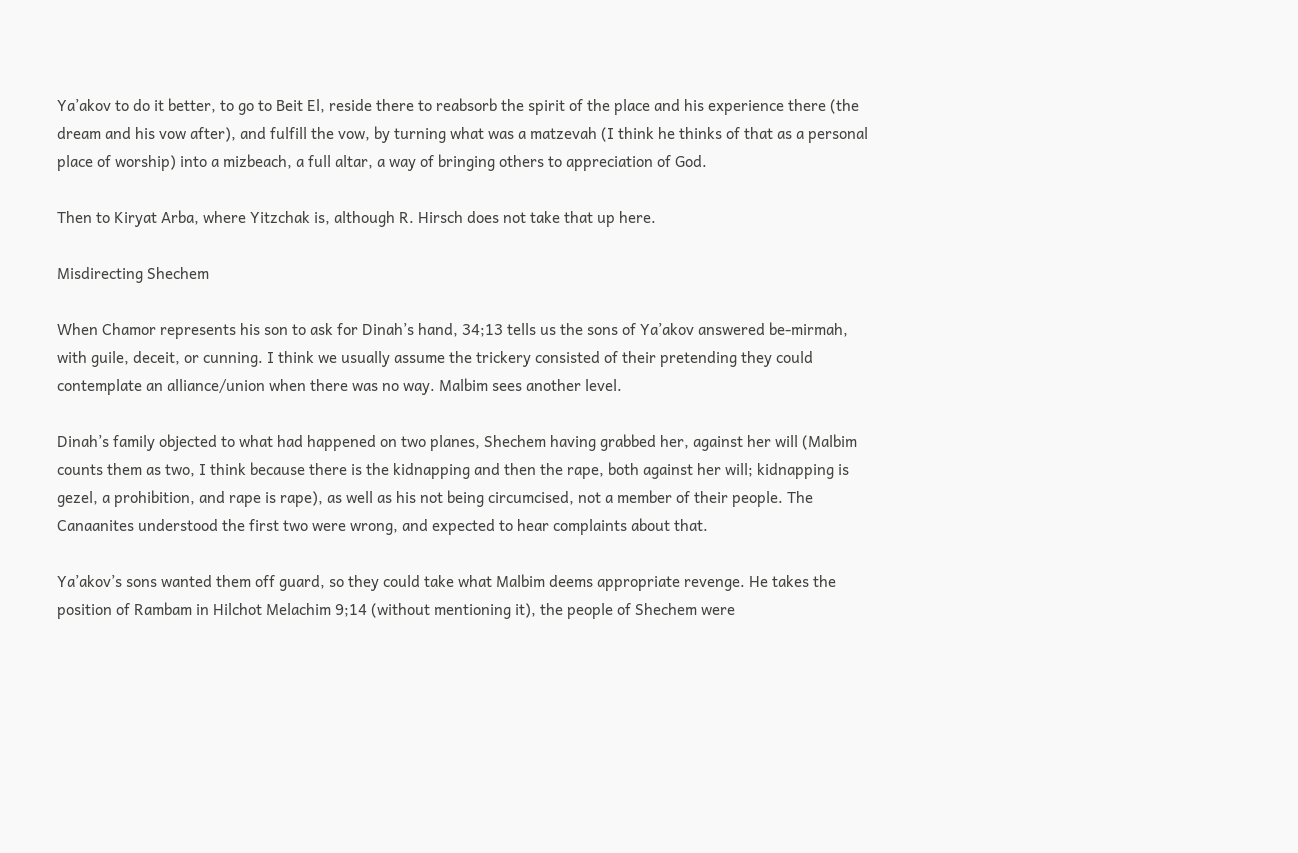Ya’akov to do it better, to go to Beit El, reside there to reabsorb the spirit of the place and his experience there (the dream and his vow after), and fulfill the vow, by turning what was a matzevah (I think he thinks of that as a personal place of worship) into a mizbeach, a full altar, a way of bringing others to appreciation of God.

Then to Kiryat Arba, where Yitzchak is, although R. Hirsch does not take that up here.

Misdirecting Shechem

When Chamor represents his son to ask for Dinah’s hand, 34;13 tells us the sons of Ya’akov answered be-mirmah, with guile, deceit, or cunning. I think we usually assume the trickery consisted of their pretending they could contemplate an alliance/union when there was no way. Malbim sees another level.

Dinah’s family objected to what had happened on two planes, Shechem having grabbed her, against her will (Malbim counts them as two, I think because there is the kidnapping and then the rape, both against her will; kidnapping is gezel, a prohibition, and rape is rape), as well as his not being circumcised, not a member of their people. The Canaanites understood the first two were wrong, and expected to hear complaints about that.

Ya’akov’s sons wanted them off guard, so they could take what Malbim deems appropriate revenge. He takes the position of Rambam in Hilchot Melachim 9;14 (without mentioning it), the people of Shechem were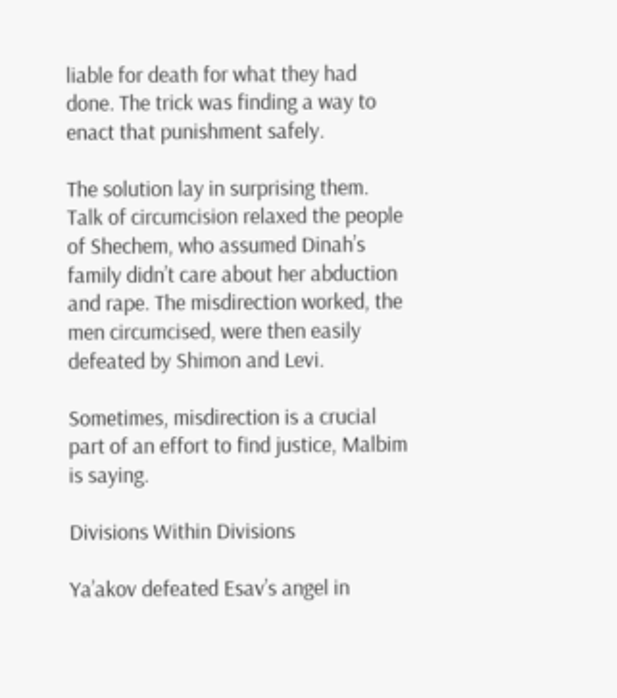liable for death for what they had done. The trick was finding a way to enact that punishment safely.

The solution lay in surprising them. Talk of circumcision relaxed the people of Shechem, who assumed Dinah’s family didn’t care about her abduction and rape. The misdirection worked, the men circumcised, were then easily defeated by Shimon and Levi.

Sometimes, misdirection is a crucial part of an effort to find justice, Malbim is saying.

Divisions Within Divisions

Ya’akov defeated Esav’s angel in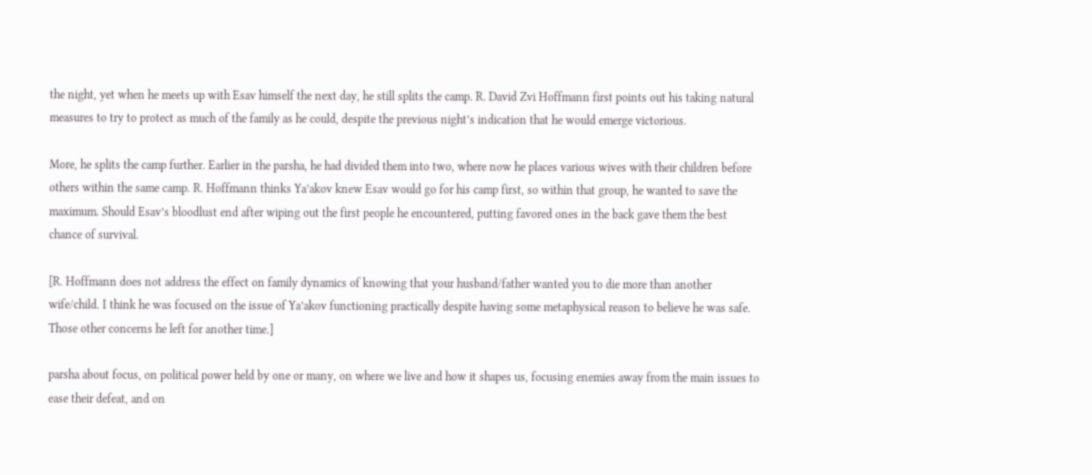the night, yet when he meets up with Esav himself the next day, he still splits the camp. R. David Zvi Hoffmann first points out his taking natural measures to try to protect as much of the family as he could, despite the previous night’s indication that he would emerge victorious.

More, he splits the camp further. Earlier in the parsha, he had divided them into two, where now he places various wives with their children before others within the same camp. R. Hoffmann thinks Ya’akov knew Esav would go for his camp first, so within that group, he wanted to save the maximum. Should Esav’s bloodlust end after wiping out the first people he encountered, putting favored ones in the back gave them the best chance of survival.

[R. Hoffmann does not address the effect on family dynamics of knowing that your husband/father wanted you to die more than another wife/child. I think he was focused on the issue of Ya’akov functioning practically despite having some metaphysical reason to believe he was safe. Those other concerns he left for another time.]

parsha about focus, on political power held by one or many, on where we live and how it shapes us, focusing enemies away from the main issues to ease their defeat, and on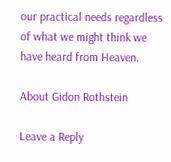our practical needs regardless of what we might think we have heard from Heaven.

About Gidon Rothstein

Leave a Reply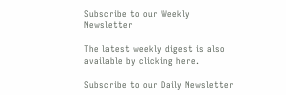Subscribe to our Weekly Newsletter

The latest weekly digest is also available by clicking here.

Subscribe to our Daily Newsletter